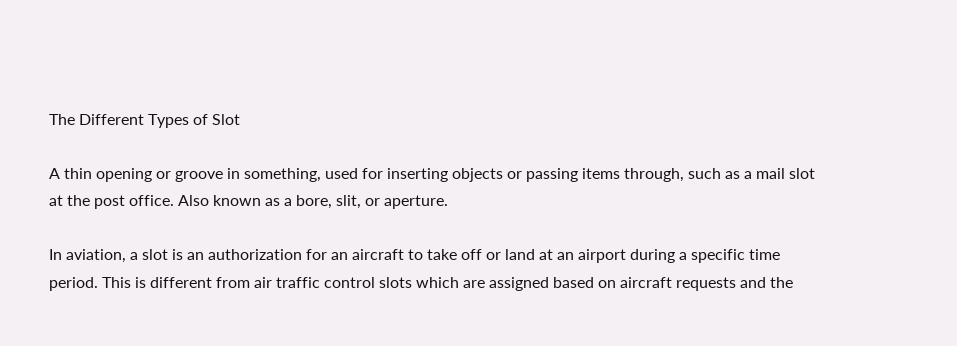The Different Types of Slot

A thin opening or groove in something, used for inserting objects or passing items through, such as a mail slot at the post office. Also known as a bore, slit, or aperture.

In aviation, a slot is an authorization for an aircraft to take off or land at an airport during a specific time period. This is different from air traffic control slots which are assigned based on aircraft requests and the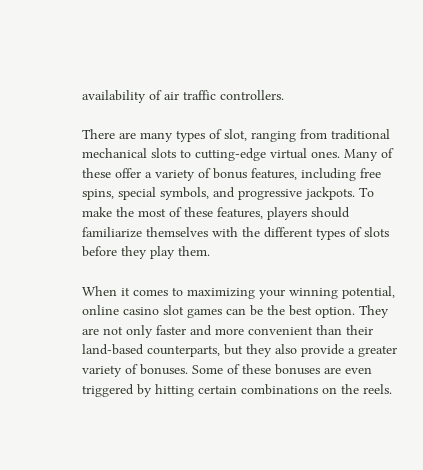availability of air traffic controllers.

There are many types of slot, ranging from traditional mechanical slots to cutting-edge virtual ones. Many of these offer a variety of bonus features, including free spins, special symbols, and progressive jackpots. To make the most of these features, players should familiarize themselves with the different types of slots before they play them.

When it comes to maximizing your winning potential, online casino slot games can be the best option. They are not only faster and more convenient than their land-based counterparts, but they also provide a greater variety of bonuses. Some of these bonuses are even triggered by hitting certain combinations on the reels.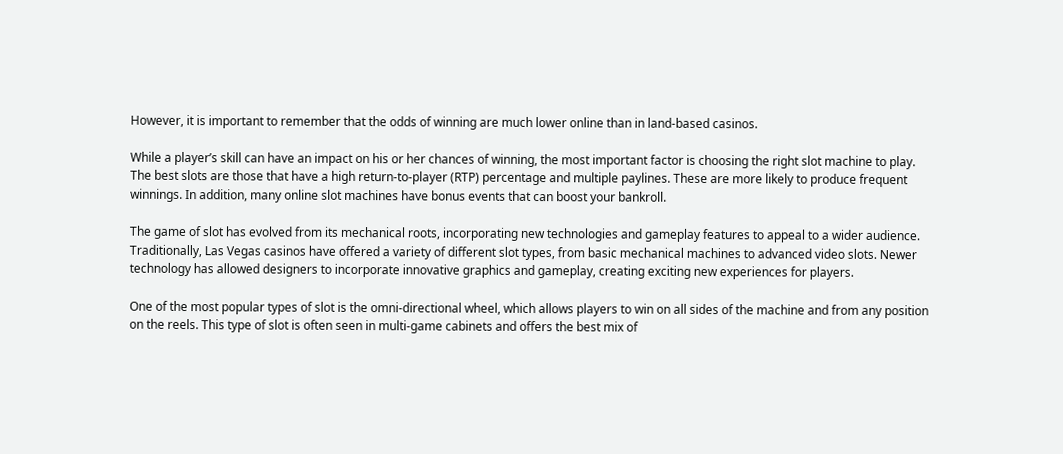However, it is important to remember that the odds of winning are much lower online than in land-based casinos.

While a player’s skill can have an impact on his or her chances of winning, the most important factor is choosing the right slot machine to play. The best slots are those that have a high return-to-player (RTP) percentage and multiple paylines. These are more likely to produce frequent winnings. In addition, many online slot machines have bonus events that can boost your bankroll.

The game of slot has evolved from its mechanical roots, incorporating new technologies and gameplay features to appeal to a wider audience. Traditionally, Las Vegas casinos have offered a variety of different slot types, from basic mechanical machines to advanced video slots. Newer technology has allowed designers to incorporate innovative graphics and gameplay, creating exciting new experiences for players.

One of the most popular types of slot is the omni-directional wheel, which allows players to win on all sides of the machine and from any position on the reels. This type of slot is often seen in multi-game cabinets and offers the best mix of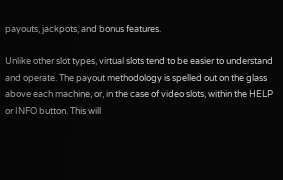payouts, jackpots, and bonus features.

Unlike other slot types, virtual slots tend to be easier to understand and operate. The payout methodology is spelled out on the glass above each machine, or, in the case of video slots, within the HELP or INFO button. This will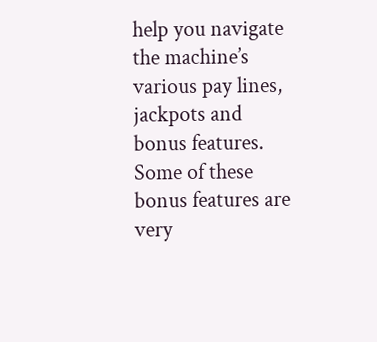help you navigate the machine’s various pay lines, jackpots and bonus features. Some of these bonus features are very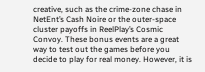creative, such as the crime-zone chase in NetEnt’s Cash Noire or the outer-space cluster payoffs in ReelPlay’s Cosmic Convoy. These bonus events are a great way to test out the games before you decide to play for real money. However, it is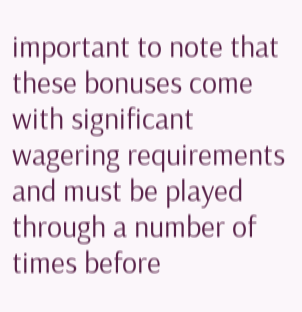important to note that these bonuses come with significant wagering requirements and must be played through a number of times before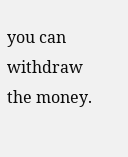you can withdraw the money.